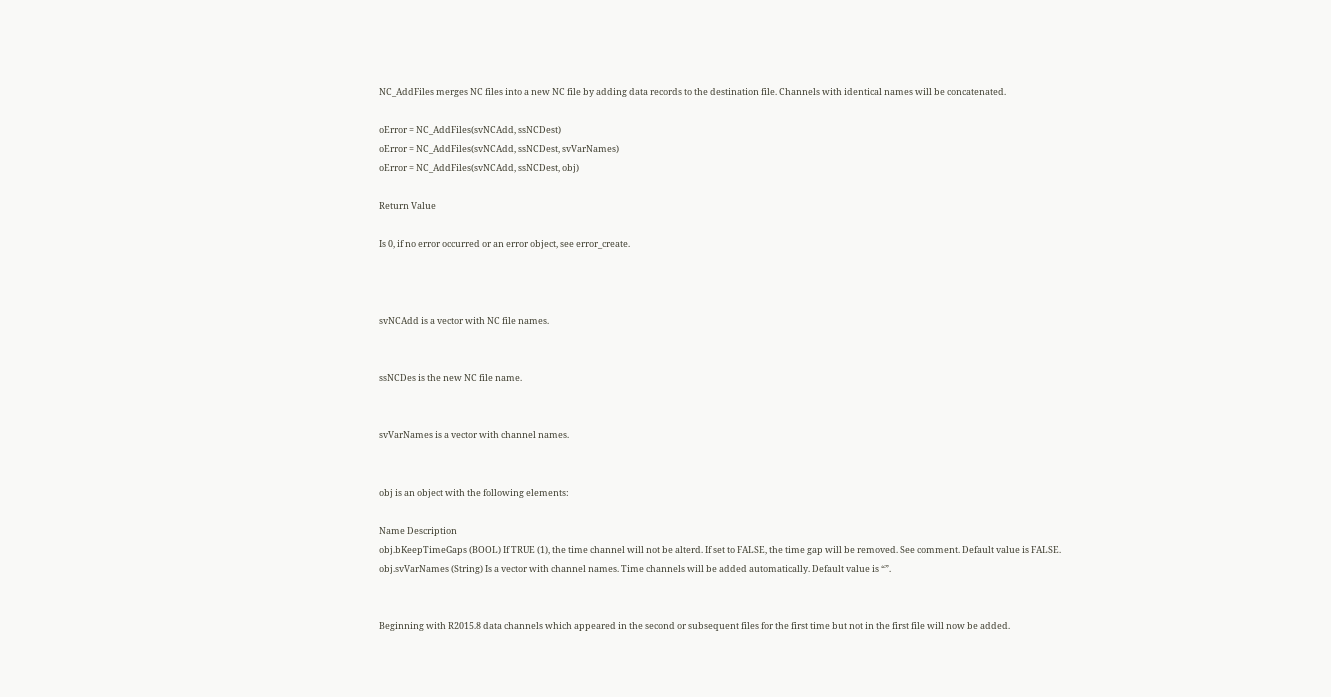NC_AddFiles merges NC files into a new NC file by adding data records to the destination file. Channels with identical names will be concatenated.

oError = NC_AddFiles(svNCAdd, ssNCDest)
oError = NC_AddFiles(svNCAdd, ssNCDest, svVarNames)
oError = NC_AddFiles(svNCAdd, ssNCDest, obj)

Return Value

Is 0, if no error occurred or an error object, see error_create.



svNCAdd is a vector with NC file names.


ssNCDes is the new NC file name.


svVarNames is a vector with channel names.


obj is an object with the following elements:

Name Description
obj.bKeepTimeGaps (BOOL) If TRUE (1), the time channel will not be alterd. If set to FALSE, the time gap will be removed. See comment. Default value is FALSE.
obj.svVarNames (String) Is a vector with channel names. Time channels will be added automatically. Default value is “”.


Beginning with R2015.8 data channels which appeared in the second or subsequent files for the first time but not in the first file will now be added.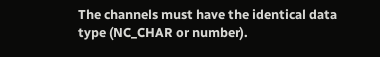The channels must have the identical data type (NC_CHAR or number).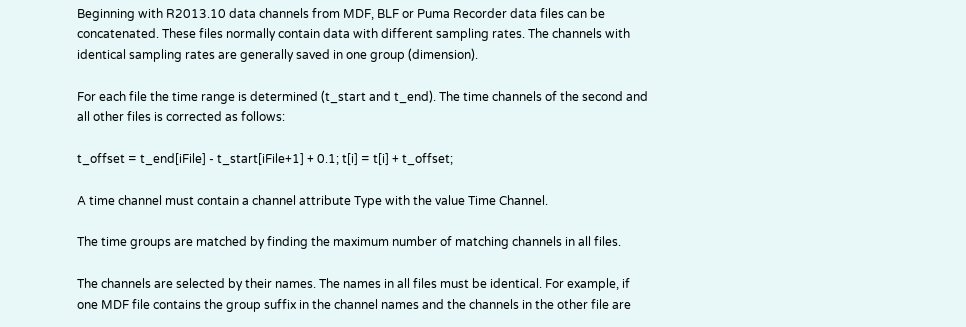Beginning with R2013.10 data channels from MDF, BLF or Puma Recorder data files can be concatenated. These files normally contain data with different sampling rates. The channels with identical sampling rates are generally saved in one group (dimension).

For each file the time range is determined (t_start and t_end). The time channels of the second and all other files is corrected as follows:

t_offset = t_end[iFile] - t_start[iFile+1] + 0.1; t[i] = t[i] + t_offset;

A time channel must contain a channel attribute Type with the value Time Channel.

The time groups are matched by finding the maximum number of matching channels in all files.

The channels are selected by their names. The names in all files must be identical. For example, if one MDF file contains the group suffix in the channel names and the channels in the other file are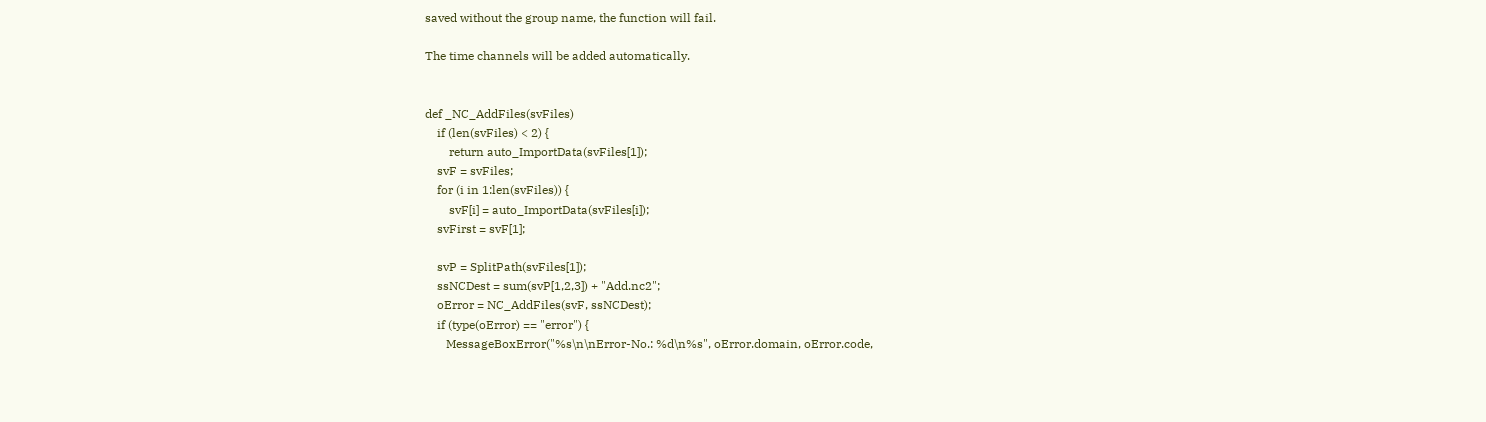saved without the group name, the function will fail.

The time channels will be added automatically.


def _NC_AddFiles(svFiles)
    if (len(svFiles) < 2) {
        return auto_ImportData(svFiles[1]);
    svF = svFiles;
    for (i in 1:len(svFiles)) {
        svF[i] = auto_ImportData(svFiles[i]);
    svFirst = svF[1];

    svP = SplitPath(svFiles[1]);
    ssNCDest = sum(svP[1,2,3]) + "Add.nc2";
    oError = NC_AddFiles(svF, ssNCDest);
    if (type(oError) == "error") {
       MessageBoxError("%s\n\nError-No.: %d\n%s", oError.domain, oError.code,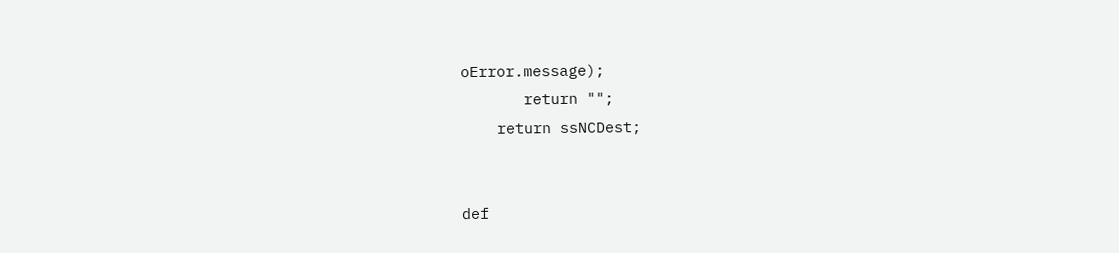oError.message);
       return "";
    return ssNCDest;


def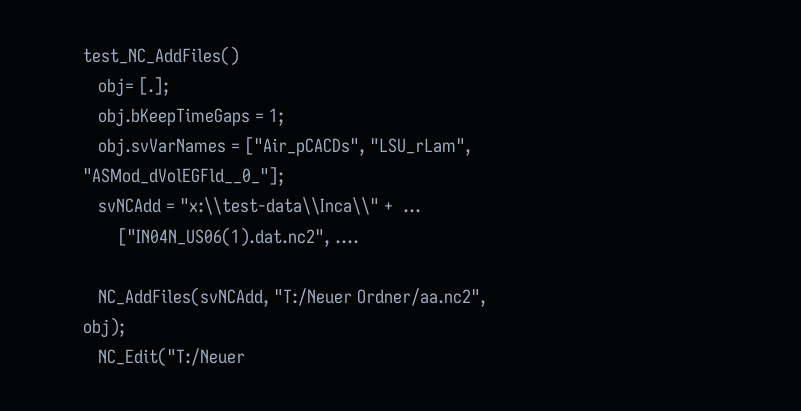test_NC_AddFiles()
   obj= [.];
   obj.bKeepTimeGaps = 1;
   obj.svVarNames = ["Air_pCACDs", "LSU_rLam", "ASMod_dVolEGFld__0_"];
   svNCAdd = "x:\\test-data\\Inca\\" +  ...
       ["IN04N_US06(1).dat.nc2", ....

   NC_AddFiles(svNCAdd, "T:/Neuer Ordner/aa.nc2", obj);
   NC_Edit("T:/Neuer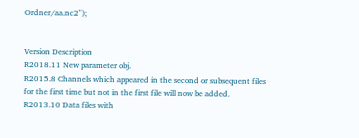Ordner/aa.nc2");


Version Description
R2018.11 New parameter obj.
R2015.8 Channels which appeared in the second or subsequent files for the first time but not in the first file will now be added.
R2013.10 Data files with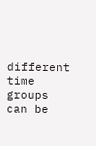different time groups can be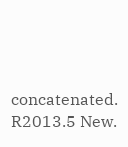concatenated.
R2013.5 New.